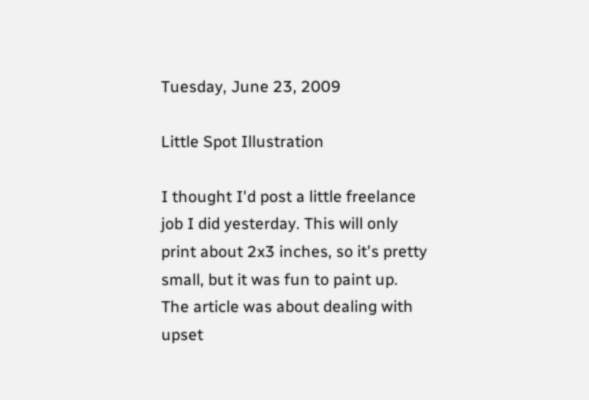Tuesday, June 23, 2009

Little Spot Illustration

I thought I'd post a little freelance job I did yesterday. This will only print about 2x3 inches, so it's pretty small, but it was fun to paint up. The article was about dealing with upset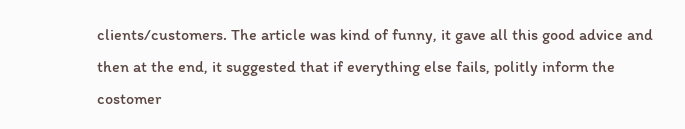clients/customers. The article was kind of funny, it gave all this good advice and then at the end, it suggested that if everything else fails, politly inform the costomer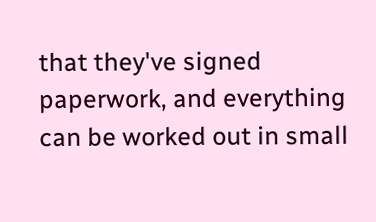that they've signed paperwork, and everything can be worked out in small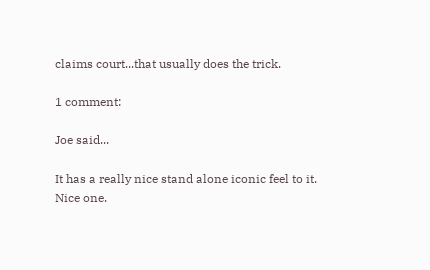claims court...that usually does the trick.

1 comment:

Joe said...

It has a really nice stand alone iconic feel to it. Nice one.